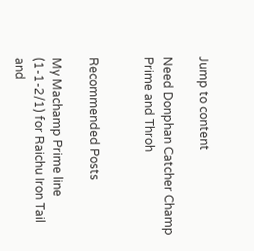Jump to content

Need Donphan Catcher Champ Prime and Throh


Recommended Posts

My Machamp Prime line (1-1-2/1) for Raichu Iron Tail and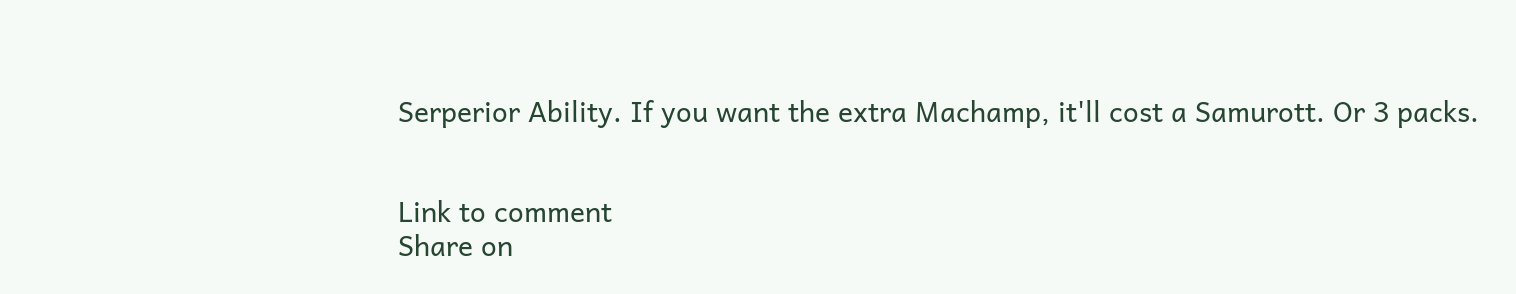Serperior Ability. If you want the extra Machamp, it'll cost a Samurott. Or 3 packs.


Link to comment
Share on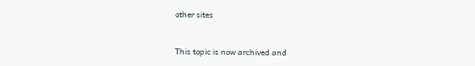other sites


This topic is now archived and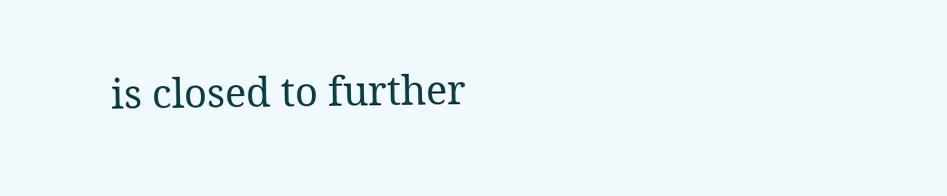is closed to further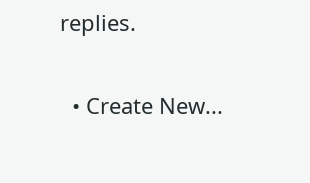replies.

  • Create New...